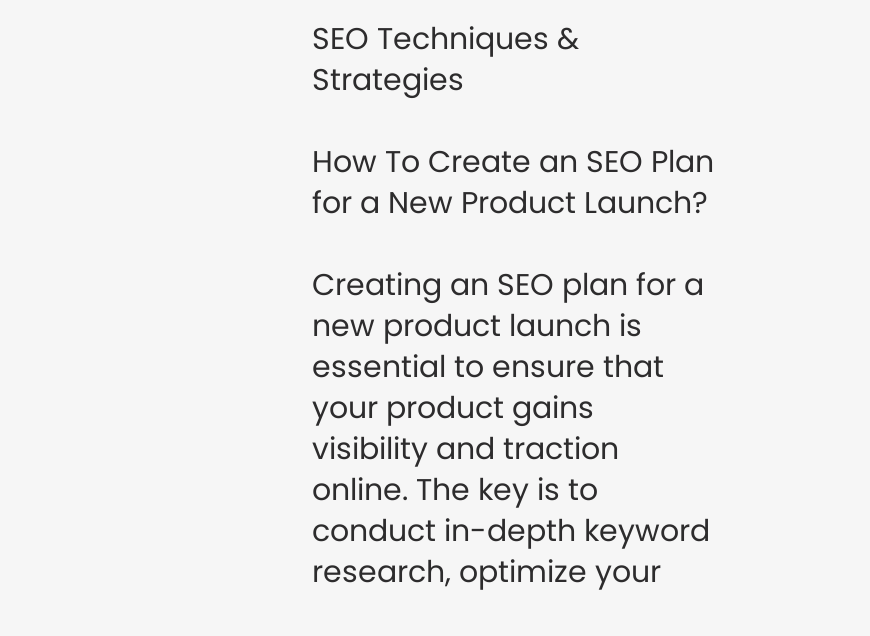SEO Techniques & Strategies

How To Create an SEO Plan for a New Product Launch?

Creating an SEO plan for a new product launch is essential to ensure that your product gains visibility and traction online. The key is to conduct in-depth keyword research, optimize your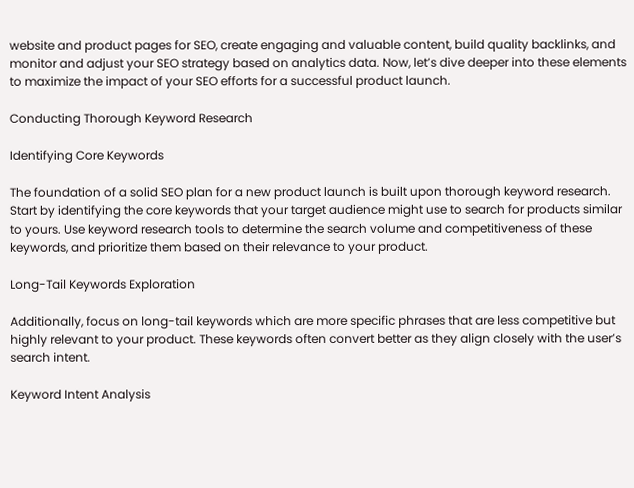website and product pages for SEO, create engaging and valuable content, build quality backlinks, and monitor and adjust your SEO strategy based on analytics data. Now, let’s dive deeper into these elements to maximize the impact of your SEO efforts for a successful product launch.

Conducting Thorough Keyword Research

Identifying Core Keywords

The foundation of a solid SEO plan for a new product launch is built upon thorough keyword research. Start by identifying the core keywords that your target audience might use to search for products similar to yours. Use keyword research tools to determine the search volume and competitiveness of these keywords, and prioritize them based on their relevance to your product.

Long-Tail Keywords Exploration

Additionally, focus on long-tail keywords which are more specific phrases that are less competitive but highly relevant to your product. These keywords often convert better as they align closely with the user’s search intent.

Keyword Intent Analysis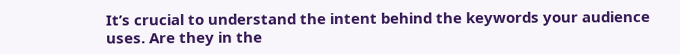It’s crucial to understand the intent behind the keywords your audience uses. Are they in the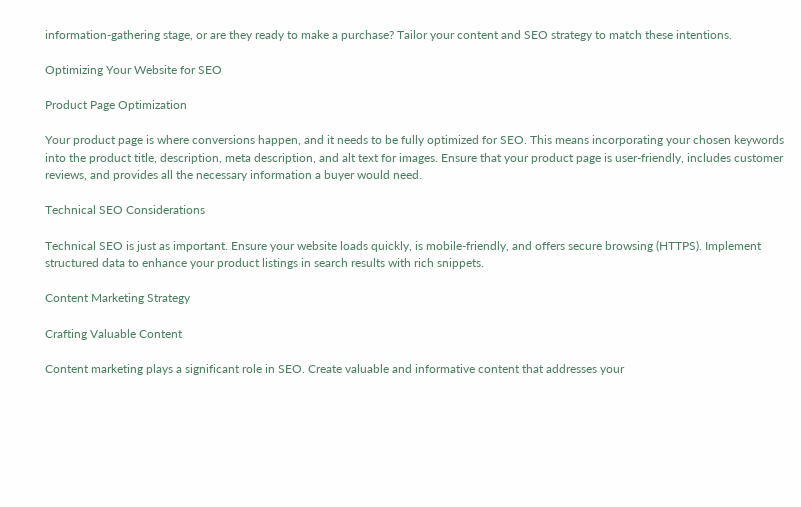information-gathering stage, or are they ready to make a purchase? Tailor your content and SEO strategy to match these intentions.

Optimizing Your Website for SEO

Product Page Optimization

Your product page is where conversions happen, and it needs to be fully optimized for SEO. This means incorporating your chosen keywords into the product title, description, meta description, and alt text for images. Ensure that your product page is user-friendly, includes customer reviews, and provides all the necessary information a buyer would need.

Technical SEO Considerations

Technical SEO is just as important. Ensure your website loads quickly, is mobile-friendly, and offers secure browsing (HTTPS). Implement structured data to enhance your product listings in search results with rich snippets.

Content Marketing Strategy

Crafting Valuable Content

Content marketing plays a significant role in SEO. Create valuable and informative content that addresses your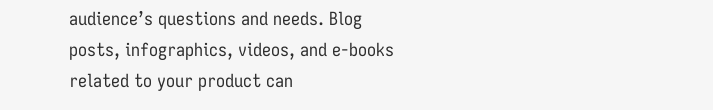audience’s questions and needs. Blog posts, infographics, videos, and e-books related to your product can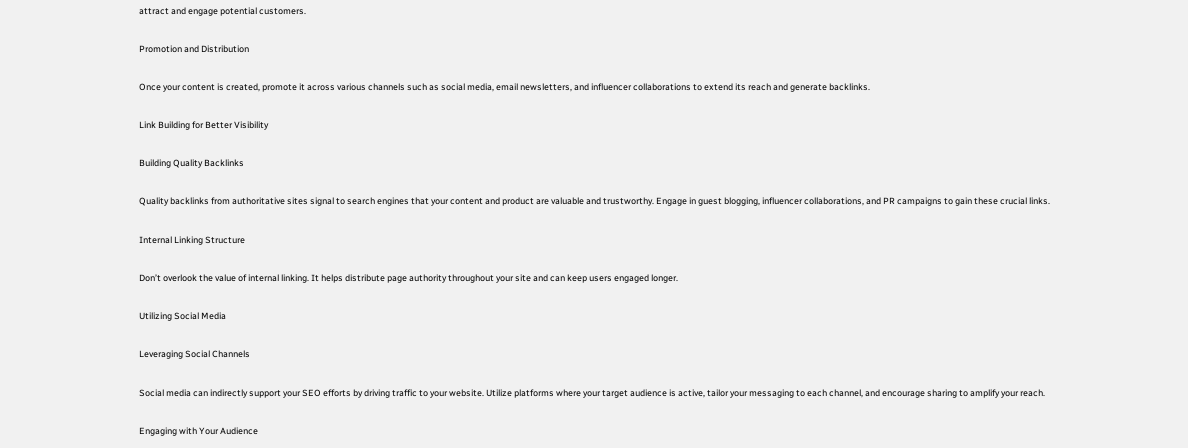attract and engage potential customers.

Promotion and Distribution

Once your content is created, promote it across various channels such as social media, email newsletters, and influencer collaborations to extend its reach and generate backlinks.

Link Building for Better Visibility

Building Quality Backlinks

Quality backlinks from authoritative sites signal to search engines that your content and product are valuable and trustworthy. Engage in guest blogging, influencer collaborations, and PR campaigns to gain these crucial links.

Internal Linking Structure

Don’t overlook the value of internal linking. It helps distribute page authority throughout your site and can keep users engaged longer.

Utilizing Social Media

Leveraging Social Channels

Social media can indirectly support your SEO efforts by driving traffic to your website. Utilize platforms where your target audience is active, tailor your messaging to each channel, and encourage sharing to amplify your reach.

Engaging with Your Audience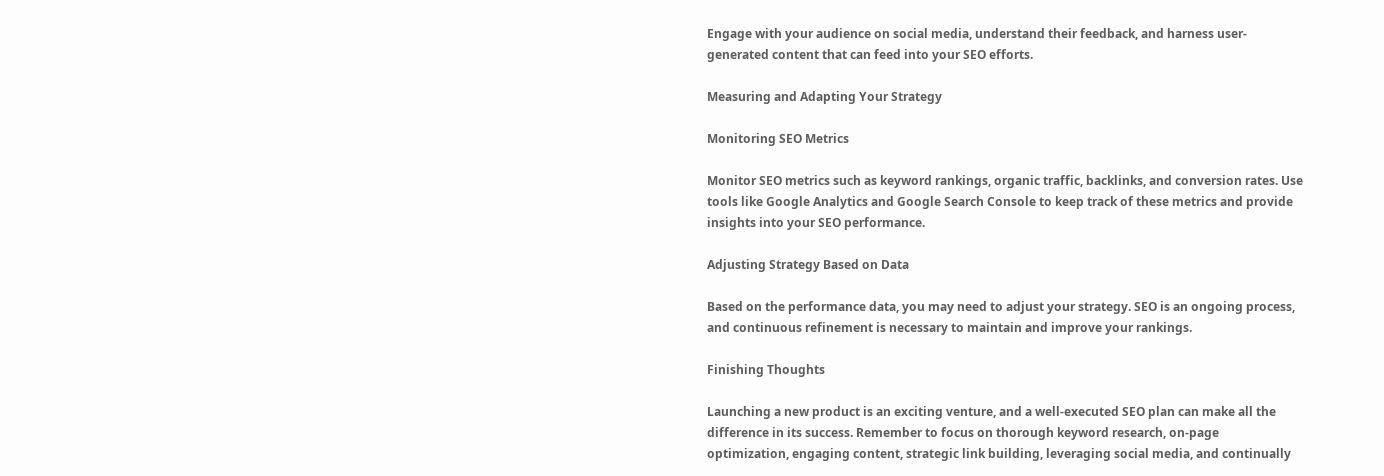Engage with your audience on social media, understand their feedback, and harness user-generated content that can feed into your SEO efforts.

Measuring and Adapting Your Strategy

Monitoring SEO Metrics

Monitor SEO metrics such as keyword rankings, organic traffic, backlinks, and conversion rates. Use tools like Google Analytics and Google Search Console to keep track of these metrics and provide insights into your SEO performance.

Adjusting Strategy Based on Data

Based on the performance data, you may need to adjust your strategy. SEO is an ongoing process, and continuous refinement is necessary to maintain and improve your rankings.

Finishing Thoughts

Launching a new product is an exciting venture, and a well-executed SEO plan can make all the difference in its success. Remember to focus on thorough keyword research, on-page optimization, engaging content, strategic link building, leveraging social media, and continually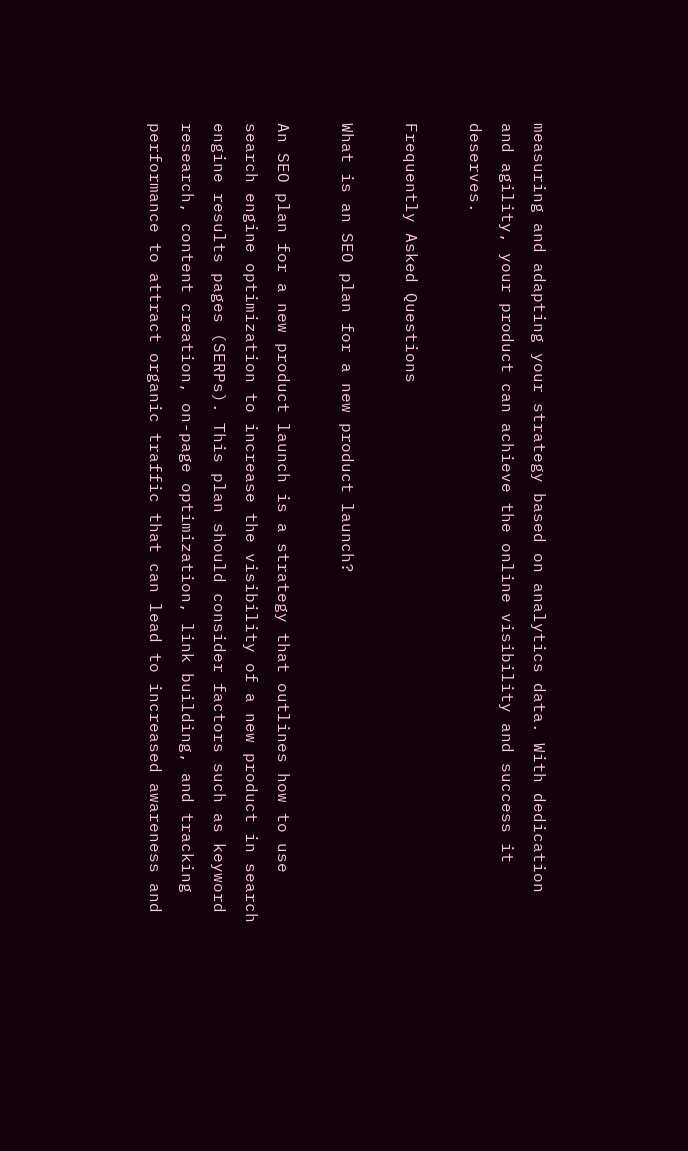measuring and adapting your strategy based on analytics data. With dedication and agility, your product can achieve the online visibility and success it deserves.

Frequently Asked Questions

What is an SEO plan for a new product launch?

An SEO plan for a new product launch is a strategy that outlines how to use search engine optimization to increase the visibility of a new product in search engine results pages (SERPs). This plan should consider factors such as keyword research, content creation, on-page optimization, link building, and tracking performance to attract organic traffic that can lead to increased awareness and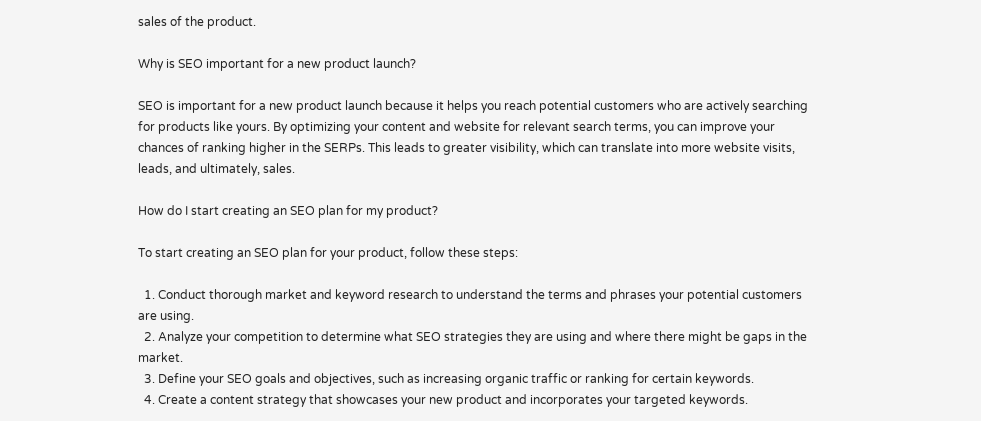sales of the product.

Why is SEO important for a new product launch?

SEO is important for a new product launch because it helps you reach potential customers who are actively searching for products like yours. By optimizing your content and website for relevant search terms, you can improve your chances of ranking higher in the SERPs. This leads to greater visibility, which can translate into more website visits, leads, and ultimately, sales.

How do I start creating an SEO plan for my product?

To start creating an SEO plan for your product, follow these steps:

  1. Conduct thorough market and keyword research to understand the terms and phrases your potential customers are using.
  2. Analyze your competition to determine what SEO strategies they are using and where there might be gaps in the market.
  3. Define your SEO goals and objectives, such as increasing organic traffic or ranking for certain keywords.
  4. Create a content strategy that showcases your new product and incorporates your targeted keywords.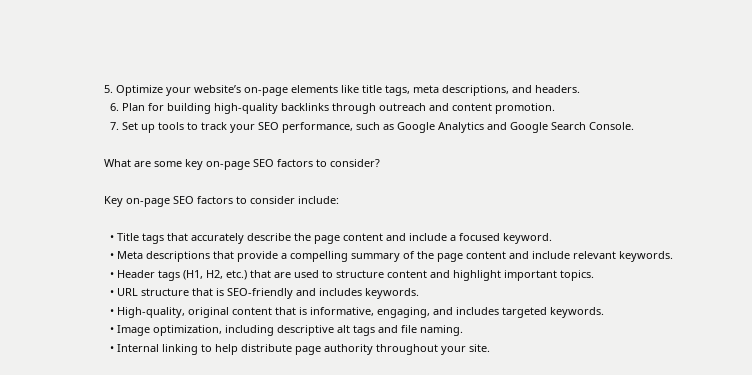5. Optimize your website’s on-page elements like title tags, meta descriptions, and headers.
  6. Plan for building high-quality backlinks through outreach and content promotion.
  7. Set up tools to track your SEO performance, such as Google Analytics and Google Search Console.

What are some key on-page SEO factors to consider?

Key on-page SEO factors to consider include:

  • Title tags that accurately describe the page content and include a focused keyword.
  • Meta descriptions that provide a compelling summary of the page content and include relevant keywords.
  • Header tags (H1, H2, etc.) that are used to structure content and highlight important topics.
  • URL structure that is SEO-friendly and includes keywords.
  • High-quality, original content that is informative, engaging, and includes targeted keywords.
  • Image optimization, including descriptive alt tags and file naming.
  • Internal linking to help distribute page authority throughout your site.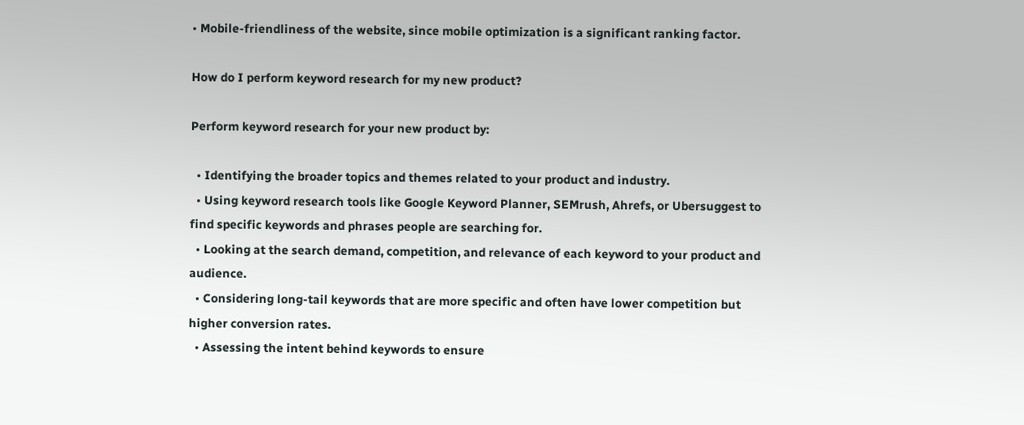• Mobile-friendliness of the website, since mobile optimization is a significant ranking factor.

How do I perform keyword research for my new product?

Perform keyword research for your new product by:

  • Identifying the broader topics and themes related to your product and industry.
  • Using keyword research tools like Google Keyword Planner, SEMrush, Ahrefs, or Ubersuggest to find specific keywords and phrases people are searching for.
  • Looking at the search demand, competition, and relevance of each keyword to your product and audience.
  • Considering long-tail keywords that are more specific and often have lower competition but higher conversion rates.
  • Assessing the intent behind keywords to ensure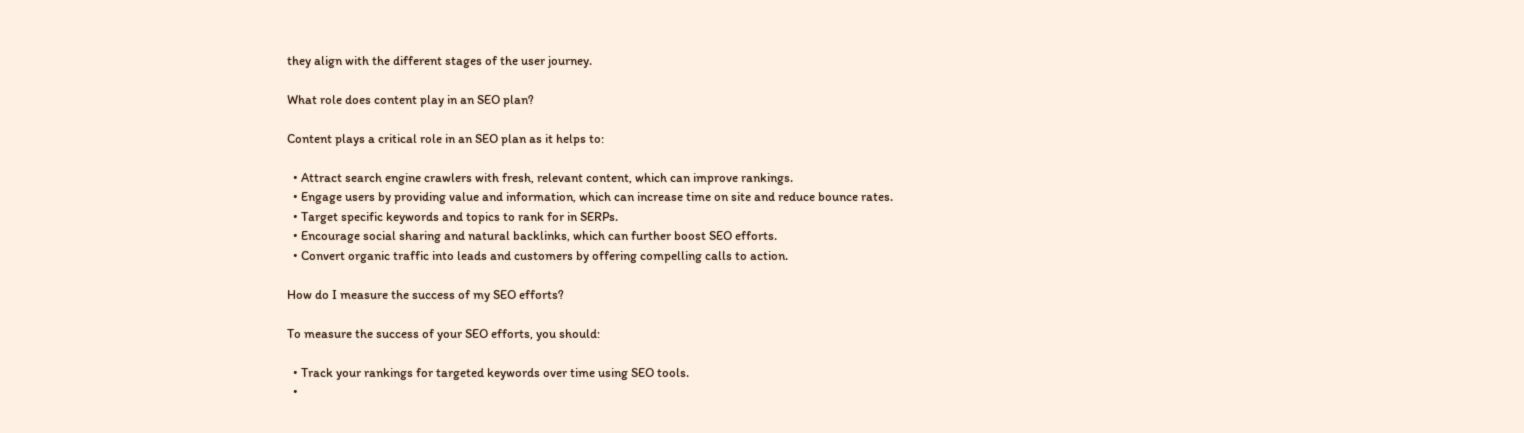they align with the different stages of the user journey.

What role does content play in an SEO plan?

Content plays a critical role in an SEO plan as it helps to:

  • Attract search engine crawlers with fresh, relevant content, which can improve rankings.
  • Engage users by providing value and information, which can increase time on site and reduce bounce rates.
  • Target specific keywords and topics to rank for in SERPs.
  • Encourage social sharing and natural backlinks, which can further boost SEO efforts.
  • Convert organic traffic into leads and customers by offering compelling calls to action.

How do I measure the success of my SEO efforts?

To measure the success of your SEO efforts, you should:

  • Track your rankings for targeted keywords over time using SEO tools.
  •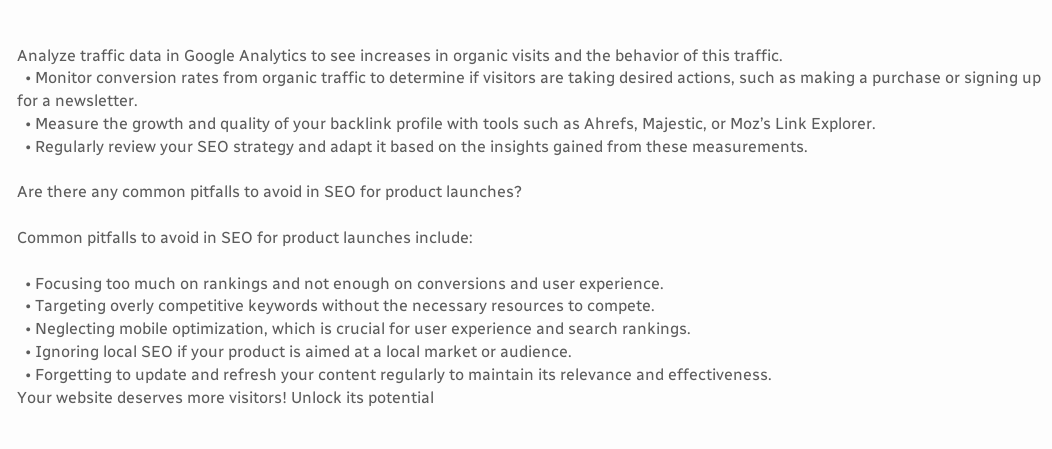Analyze traffic data in Google Analytics to see increases in organic visits and the behavior of this traffic.
  • Monitor conversion rates from organic traffic to determine if visitors are taking desired actions, such as making a purchase or signing up for a newsletter.
  • Measure the growth and quality of your backlink profile with tools such as Ahrefs, Majestic, or Moz’s Link Explorer.
  • Regularly review your SEO strategy and adapt it based on the insights gained from these measurements.

Are there any common pitfalls to avoid in SEO for product launches?

Common pitfalls to avoid in SEO for product launches include:

  • Focusing too much on rankings and not enough on conversions and user experience.
  • Targeting overly competitive keywords without the necessary resources to compete.
  • Neglecting mobile optimization, which is crucial for user experience and search rankings.
  • Ignoring local SEO if your product is aimed at a local market or audience.
  • Forgetting to update and refresh your content regularly to maintain its relevance and effectiveness.
Your website deserves more visitors! Unlock its potential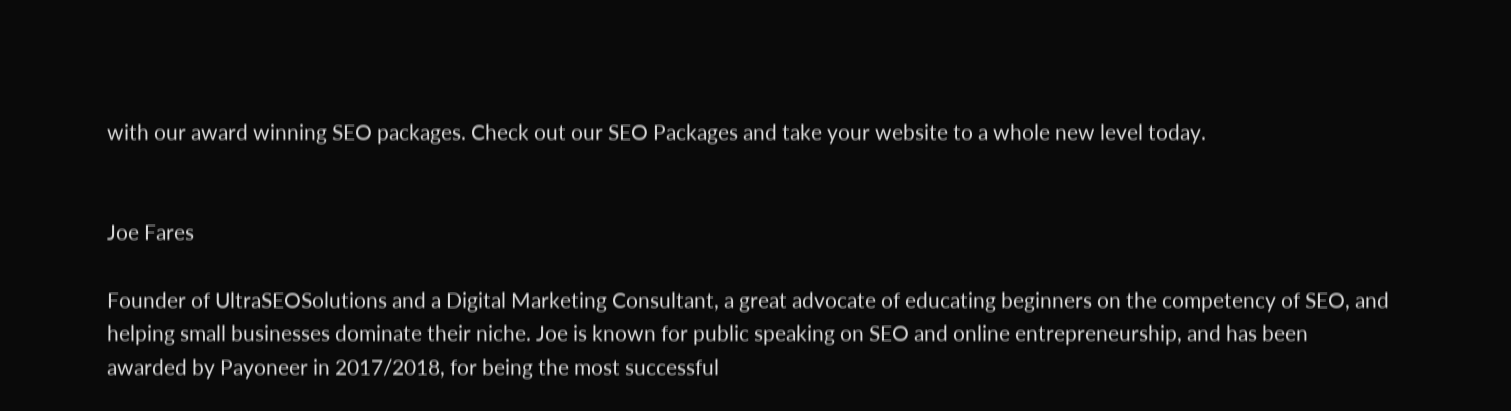with our award winning SEO packages. Check out our SEO Packages and take your website to a whole new level today.


Joe Fares

Founder of UltraSEOSolutions and a Digital Marketing Consultant, a great advocate of educating beginners on the competency of SEO, and helping small businesses dominate their niche. Joe is known for public speaking on SEO and online entrepreneurship, and has been awarded by Payoneer in 2017/2018, for being the most successful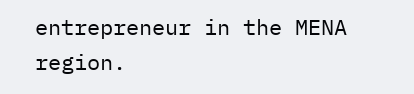entrepreneur in the MENA region.